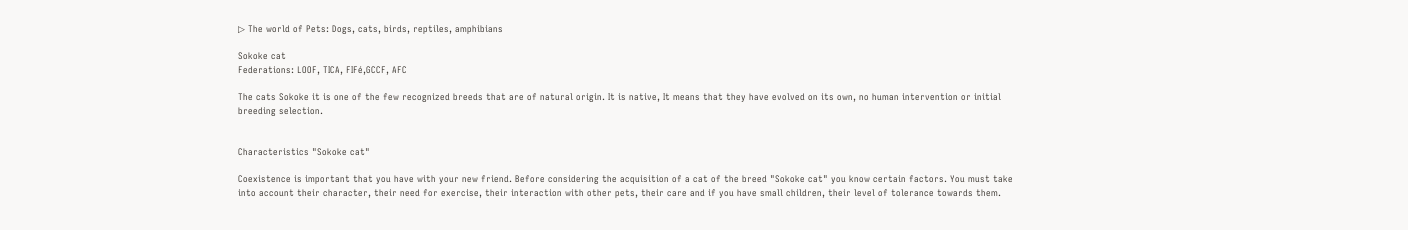▷ The world of Pets: Dogs, cats, birds, reptiles, amphibians

Sokoke cat
Federations: LOOF, TICA, FIFé,GCCF, AFC

The cats Sokoke it is one of the few recognized breeds that are of natural origin. It is native, It means that they have evolved on its own, no human intervention or initial breeding selection.


Characteristics "Sokoke cat"

Coexistence is important that you have with your new friend. Before considering the acquisition of a cat of the breed "Sokoke cat" you know certain factors. You must take into account their character, their need for exercise, their interaction with other pets, their care and if you have small children, their level of tolerance towards them.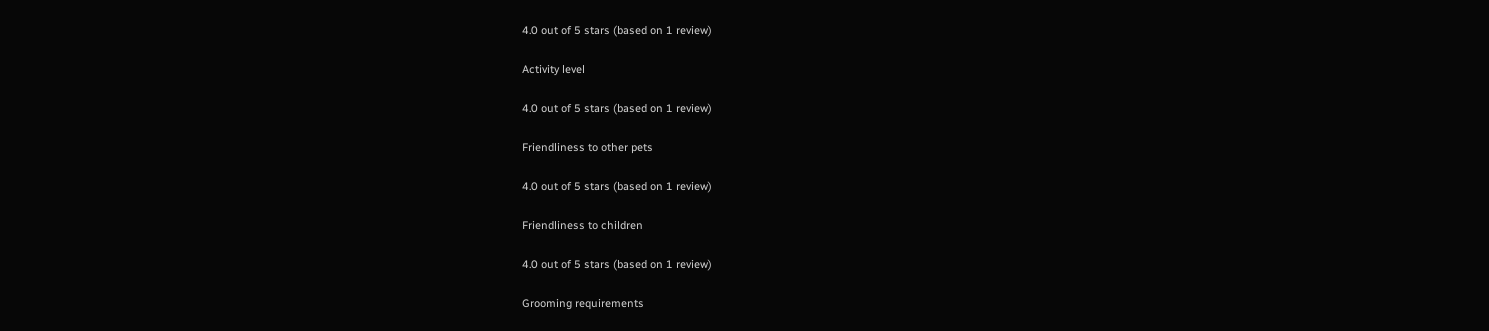4.0 out of 5 stars (based on 1 review)

Activity level

4.0 out of 5 stars (based on 1 review)

Friendliness to other pets

4.0 out of 5 stars (based on 1 review)

Friendliness to children

4.0 out of 5 stars (based on 1 review)

Grooming requirements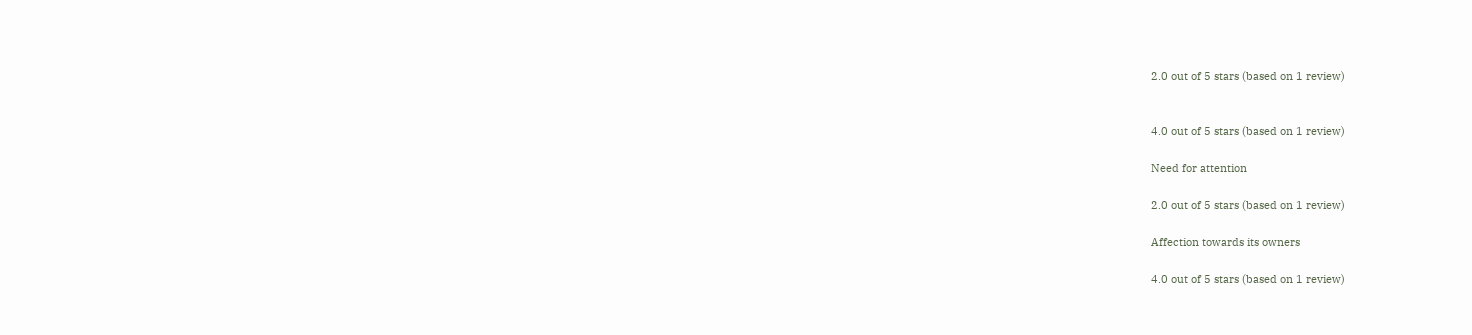2.0 out of 5 stars (based on 1 review)


4.0 out of 5 stars (based on 1 review)

Need for attention

2.0 out of 5 stars (based on 1 review)

Affection towards its owners

4.0 out of 5 stars (based on 1 review)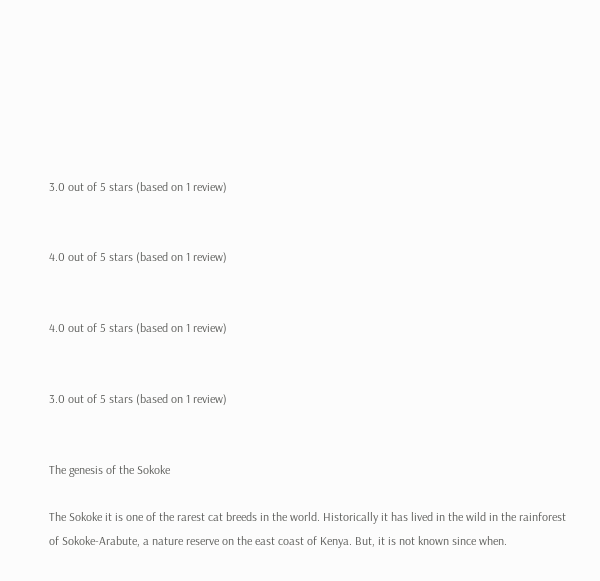3.0 out of 5 stars (based on 1 review)


4.0 out of 5 stars (based on 1 review)


4.0 out of 5 stars (based on 1 review)


3.0 out of 5 stars (based on 1 review)


The genesis of the Sokoke

The Sokoke it is one of the rarest cat breeds in the world. Historically it has lived in the wild in the rainforest of Sokoke-Arabute, a nature reserve on the east coast of Kenya. But, it is not known since when.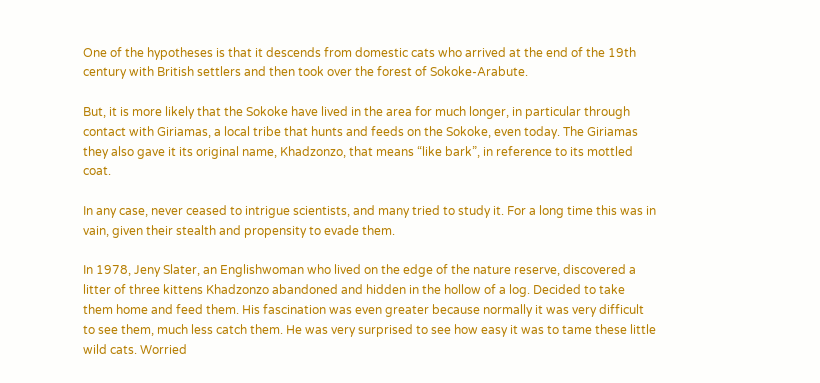One of the hypotheses is that it descends from domestic cats who arrived at the end of the 19th century with British settlers and then took over the forest of Sokoke-Arabute.

But, it is more likely that the Sokoke have lived in the area for much longer, in particular through contact with Giriamas, a local tribe that hunts and feeds on the Sokoke, even today. The Giriamas they also gave it its original name, Khadzonzo, that means “like bark”, in reference to its mottled coat.

In any case, never ceased to intrigue scientists, and many tried to study it. For a long time this was in vain, given their stealth and propensity to evade them.

In 1978, Jeny Slater, an Englishwoman who lived on the edge of the nature reserve, discovered a litter of three kittens Khadzonzo abandoned and hidden in the hollow of a log. Decided to take them home and feed them. His fascination was even greater because normally it was very difficult to see them, much less catch them. He was very surprised to see how easy it was to tame these little wild cats. Worried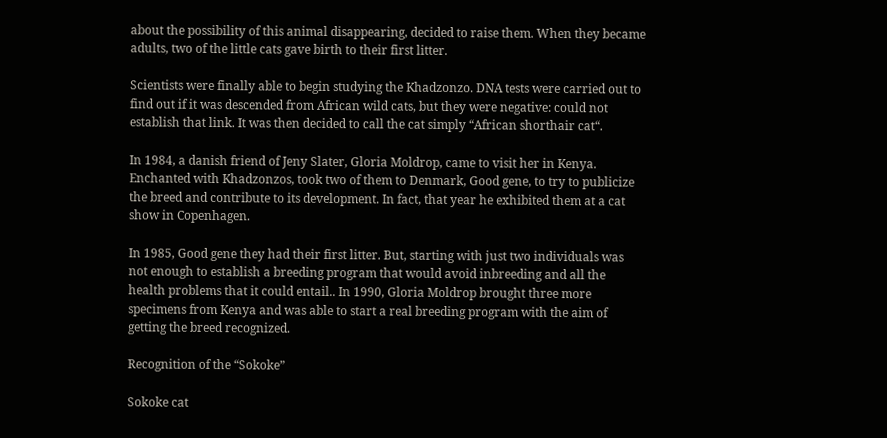about the possibility of this animal disappearing, decided to raise them. When they became adults, two of the little cats gave birth to their first litter.

Scientists were finally able to begin studying the Khadzonzo. DNA tests were carried out to find out if it was descended from African wild cats, but they were negative: could not establish that link. It was then decided to call the cat simply “African shorthair cat“.

In 1984, a danish friend of Jeny Slater, Gloria Moldrop, came to visit her in Kenya. Enchanted with Khadzonzos, took two of them to Denmark, Good gene, to try to publicize the breed and contribute to its development. In fact, that year he exhibited them at a cat show in Copenhagen.

In 1985, Good gene they had their first litter. But, starting with just two individuals was not enough to establish a breeding program that would avoid inbreeding and all the health problems that it could entail.. In 1990, Gloria Moldrop brought three more specimens from Kenya and was able to start a real breeding program with the aim of getting the breed recognized.

Recognition of the “Sokoke”

Sokoke cat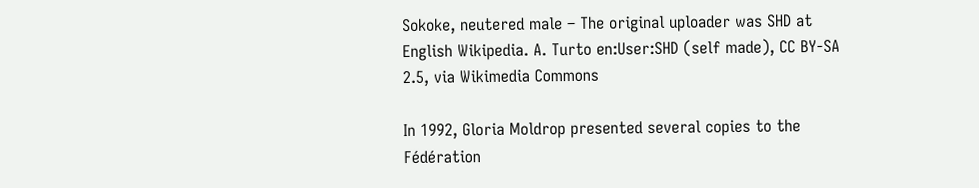Sokoke, neutered male – The original uploader was SHD at English Wikipedia. A. Turto en:User:SHD (self made), CC BY-SA 2.5, via Wikimedia Commons

In 1992, Gloria Moldrop presented several copies to the Fédération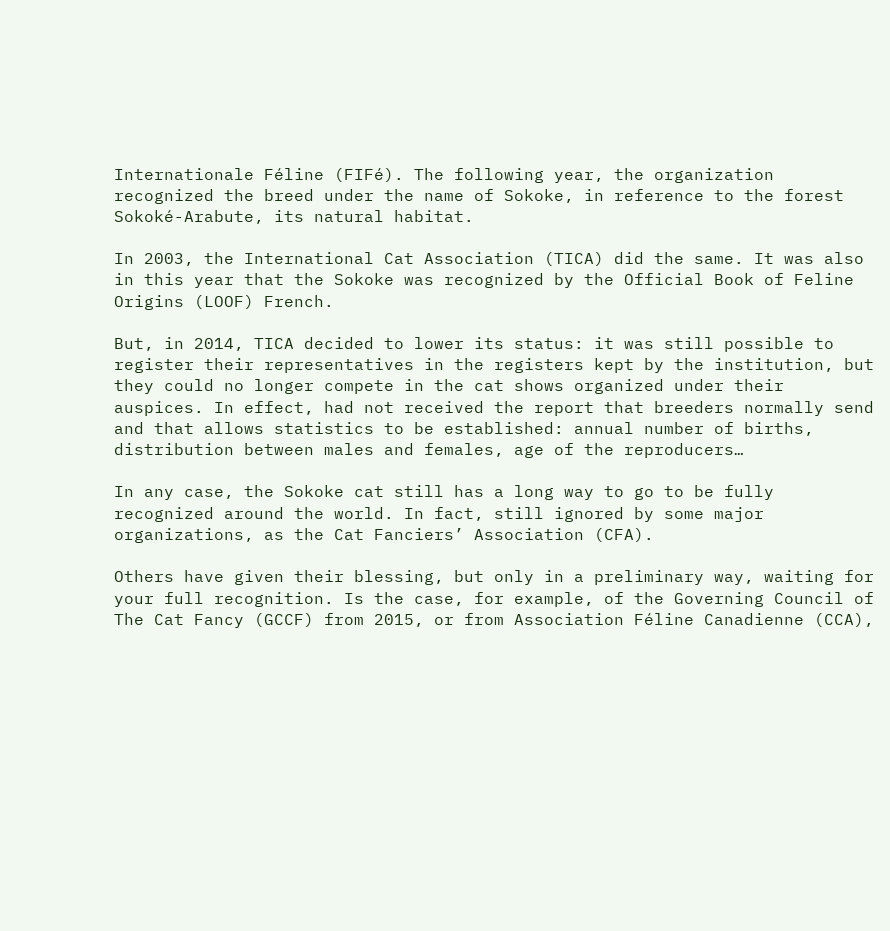Internationale Féline (FIFé). The following year, the organization recognized the breed under the name of Sokoke, in reference to the forest Sokoké-Arabute, its natural habitat.

In 2003, the International Cat Association (TICA) did the same. It was also in this year that the Sokoke was recognized by the Official Book of Feline Origins (LOOF) French.

But, in 2014, TICA decided to lower its status: it was still possible to register their representatives in the registers kept by the institution, but they could no longer compete in the cat shows organized under their auspices. In effect, had not received the report that breeders normally send and that allows statistics to be established: annual number of births, distribution between males and females, age of the reproducers…

In any case, the Sokoke cat still has a long way to go to be fully recognized around the world. In fact, still ignored by some major organizations, as the Cat Fanciers’ Association (CFA).

Others have given their blessing, but only in a preliminary way, waiting for your full recognition. Is the case, for example, of the Governing Council of The Cat Fancy (GCCF) from 2015, or from Association Féline Canadienne (CCA),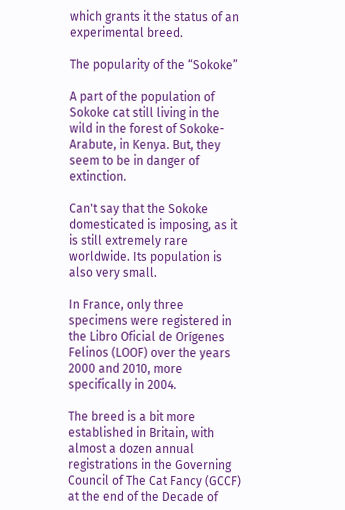which grants it the status of an experimental breed.

The popularity of the “Sokoke”

A part of the population of Sokoke cat still living in the wild in the forest of Sokoke-Arabute, in Kenya. But, they seem to be in danger of extinction.

Can't say that the Sokoke domesticated is imposing, as it is still extremely rare worldwide. Its population is also very small.

In France, only three specimens were registered in the Libro Oficial de Orígenes Felinos (LOOF) over the years 2000 and 2010, more specifically in 2004.

The breed is a bit more established in Britain, with almost a dozen annual registrations in the Governing Council of The Cat Fancy (GCCF) at the end of the Decade of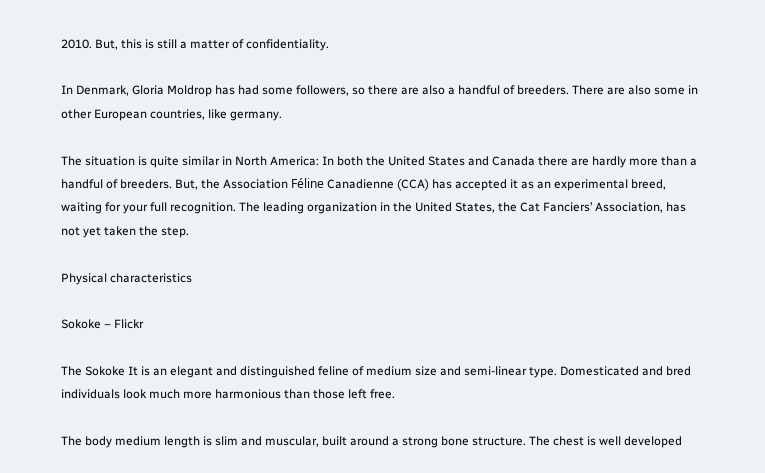2010. But, this is still a matter of confidentiality.

In Denmark, Gloria Moldrop has had some followers, so there are also a handful of breeders. There are also some in other European countries, like germany.

The situation is quite similar in North America: In both the United States and Canada there are hardly more than a handful of breeders. But, the Association Féline Canadienne (CCA) has accepted it as an experimental breed, waiting for your full recognition. The leading organization in the United States, the Cat Fanciers’ Association, has not yet taken the step.

Physical characteristics

Sokoke – Flickr

The Sokoke It is an elegant and distinguished feline of medium size and semi-linear type. Domesticated and bred individuals look much more harmonious than those left free.

The body medium length is slim and muscular, built around a strong bone structure. The chest is well developed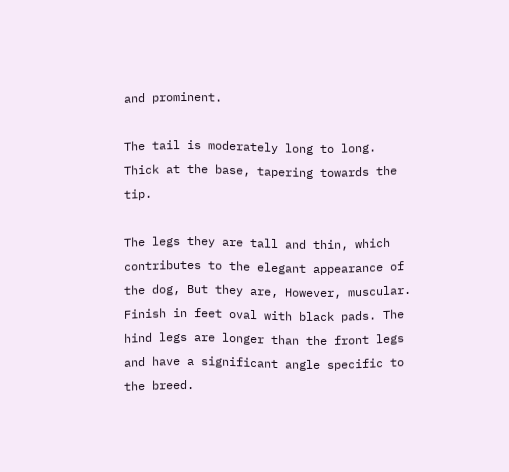and prominent.

The tail is moderately long to long. Thick at the base, tapering towards the tip.

The legs they are tall and thin, which contributes to the elegant appearance of the dog, But they are, However, muscular. Finish in feet oval with black pads. The hind legs are longer than the front legs and have a significant angle specific to the breed.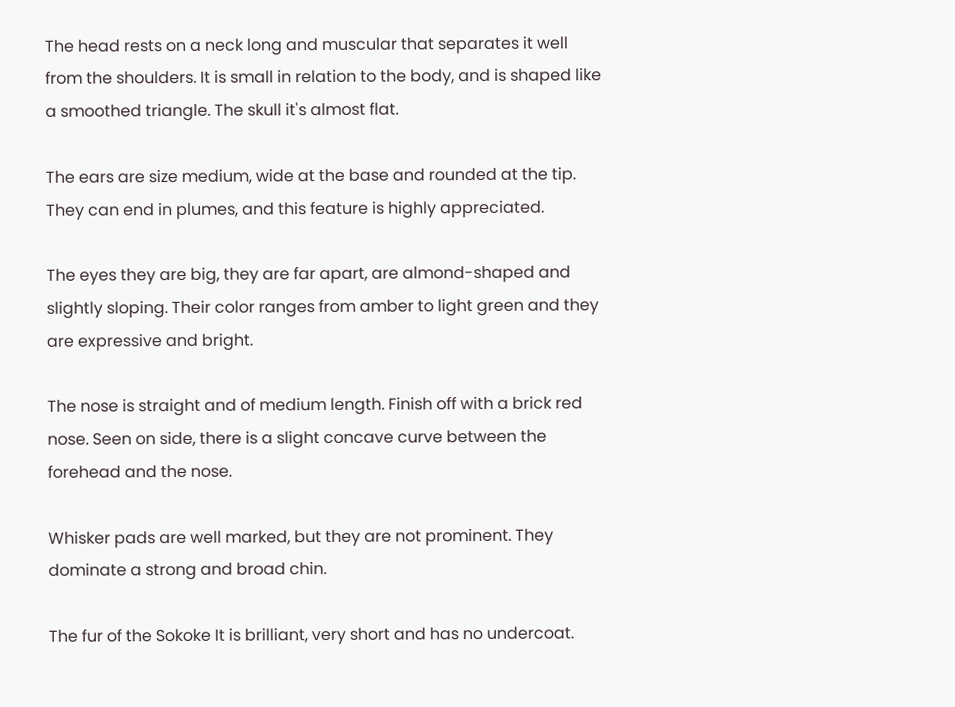The head rests on a neck long and muscular that separates it well from the shoulders. It is small in relation to the body, and is shaped like a smoothed triangle. The skull it's almost flat.

The ears are size medium, wide at the base and rounded at the tip. They can end in plumes, and this feature is highly appreciated.

The eyes they are big, they are far apart, are almond-shaped and slightly sloping. Their color ranges from amber to light green and they are expressive and bright.

The nose is straight and of medium length. Finish off with a brick red nose. Seen on side, there is a slight concave curve between the forehead and the nose.

Whisker pads are well marked, but they are not prominent. They dominate a strong and broad chin.

The fur of the Sokoke It is brilliant, very short and has no undercoat.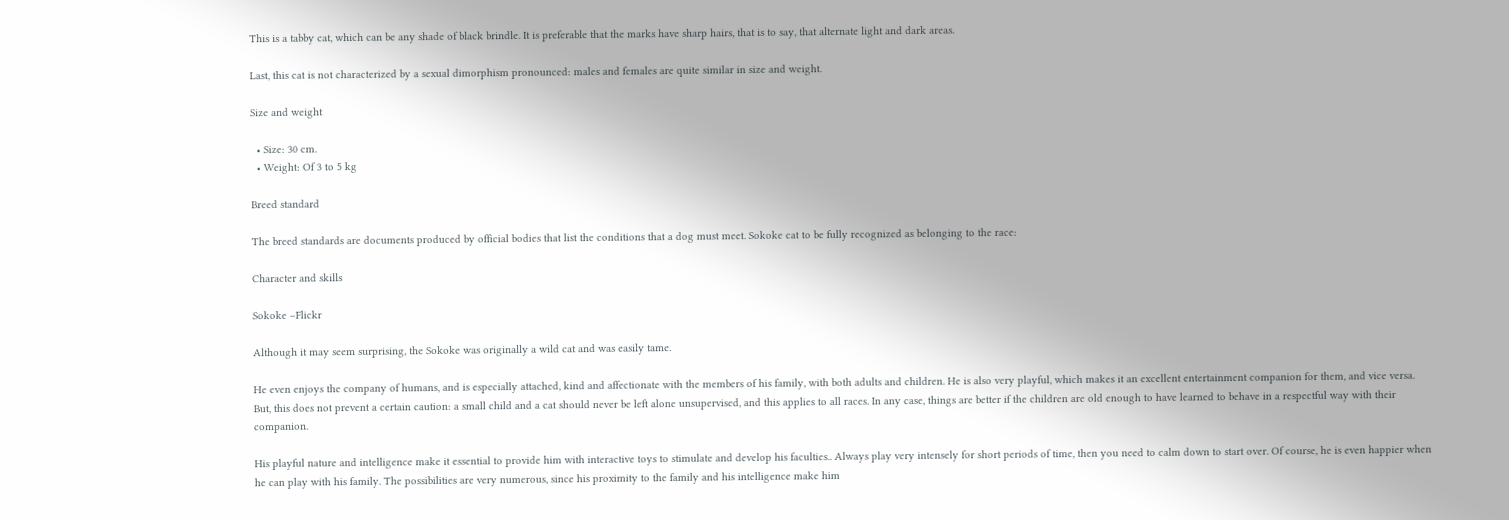This is a tabby cat, which can be any shade of black brindle. It is preferable that the marks have sharp hairs, that is to say, that alternate light and dark areas.

Last, this cat is not characterized by a sexual dimorphism pronounced: males and females are quite similar in size and weight.

Size and weight

  • Size: 30 cm.
  • Weight: Of 3 to 5 kg

Breed standard

The breed standards are documents produced by official bodies that list the conditions that a dog must meet. Sokoke cat to be fully recognized as belonging to the race:

Character and skills

Sokoke –Flickr

Although it may seem surprising, the Sokoke was originally a wild cat and was easily tame.

He even enjoys the company of humans, and is especially attached, kind and affectionate with the members of his family, with both adults and children. He is also very playful, which makes it an excellent entertainment companion for them, and vice versa. But, this does not prevent a certain caution: a small child and a cat should never be left alone unsupervised, and this applies to all races. In any case, things are better if the children are old enough to have learned to behave in a respectful way with their companion.

His playful nature and intelligence make it essential to provide him with interactive toys to stimulate and develop his faculties.. Always play very intensely for short periods of time, then you need to calm down to start over. Of course, he is even happier when he can play with his family. The possibilities are very numerous, since his proximity to the family and his intelligence make him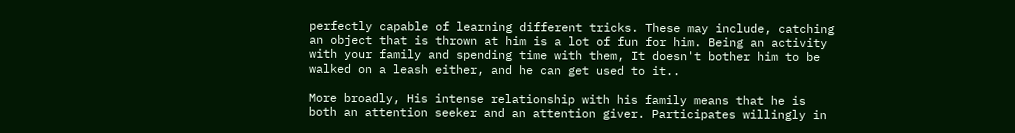perfectly capable of learning different tricks. These may include, catching an object that is thrown at him is a lot of fun for him. Being an activity with your family and spending time with them, It doesn't bother him to be walked on a leash either, and he can get used to it..

More broadly, His intense relationship with his family means that he is both an attention seeker and an attention giver. Participates willingly in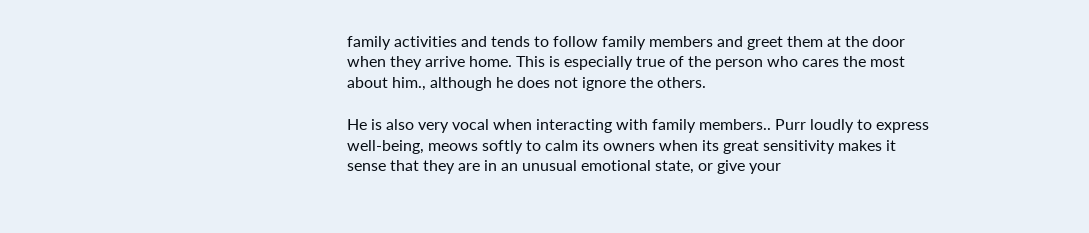family activities and tends to follow family members and greet them at the door when they arrive home. This is especially true of the person who cares the most about him., although he does not ignore the others.

He is also very vocal when interacting with family members.. Purr loudly to express well-being, meows softly to calm its owners when its great sensitivity makes it sense that they are in an unusual emotional state, or give your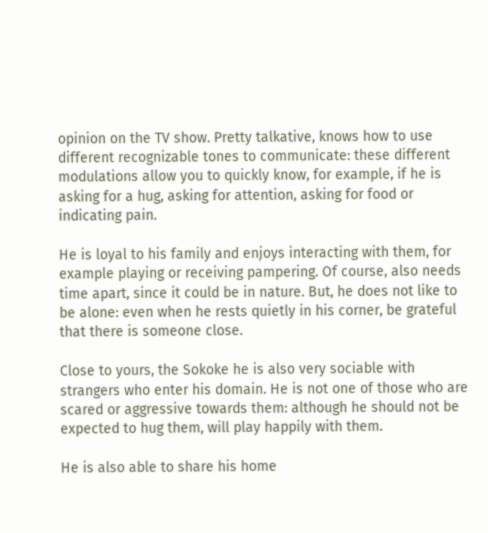opinion on the TV show. Pretty talkative, knows how to use different recognizable tones to communicate: these different modulations allow you to quickly know, for example, if he is asking for a hug, asking for attention, asking for food or indicating pain.

He is loyal to his family and enjoys interacting with them, for example playing or receiving pampering. Of course, also needs time apart, since it could be in nature. But, he does not like to be alone: even when he rests quietly in his corner, be grateful that there is someone close.

Close to yours, the Sokoke he is also very sociable with strangers who enter his domain. He is not one of those who are scared or aggressive towards them: although he should not be expected to hug them, will play happily with them.

He is also able to share his home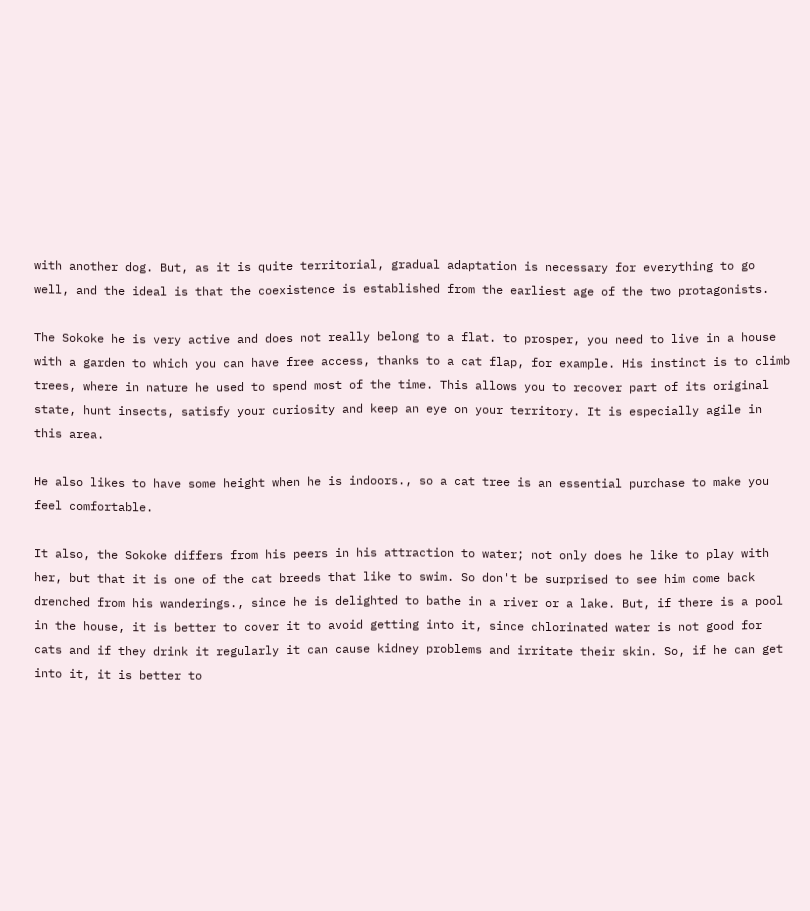with another dog. But, as it is quite territorial, gradual adaptation is necessary for everything to go well, and the ideal is that the coexistence is established from the earliest age of the two protagonists.

The Sokoke he is very active and does not really belong to a flat. to prosper, you need to live in a house with a garden to which you can have free access, thanks to a cat flap, for example. His instinct is to climb trees, where in nature he used to spend most of the time. This allows you to recover part of its original state, hunt insects, satisfy your curiosity and keep an eye on your territory. It is especially agile in this area.

He also likes to have some height when he is indoors., so a cat tree is an essential purchase to make you feel comfortable.

It also, the Sokoke differs from his peers in his attraction to water; not only does he like to play with her, but that it is one of the cat breeds that like to swim. So don't be surprised to see him come back drenched from his wanderings., since he is delighted to bathe in a river or a lake. But, if there is a pool in the house, it is better to cover it to avoid getting into it, since chlorinated water is not good for cats and if they drink it regularly it can cause kidney problems and irritate their skin. So, if he can get into it, it is better to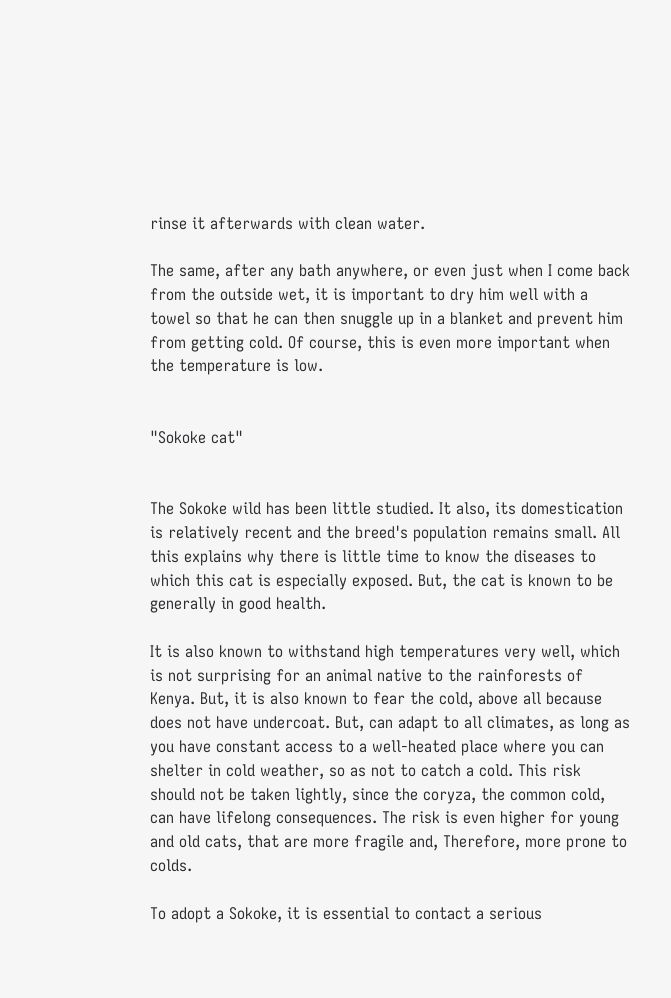rinse it afterwards with clean water.

The same, after any bath anywhere, or even just when I come back from the outside wet, it is important to dry him well with a towel so that he can then snuggle up in a blanket and prevent him from getting cold. Of course, this is even more important when the temperature is low.


"Sokoke cat"


The Sokoke wild has been little studied. It also, its domestication is relatively recent and the breed's population remains small. All this explains why there is little time to know the diseases to which this cat is especially exposed. But, the cat is known to be generally in good health.

It is also known to withstand high temperatures very well, which is not surprising for an animal native to the rainforests of Kenya. But, it is also known to fear the cold, above all because does not have undercoat. But, can adapt to all climates, as long as you have constant access to a well-heated place where you can shelter in cold weather, so as not to catch a cold. This risk should not be taken lightly, since the coryza, the common cold, can have lifelong consequences. The risk is even higher for young and old cats, that are more fragile and, Therefore, more prone to colds.

To adopt a Sokoke, it is essential to contact a serious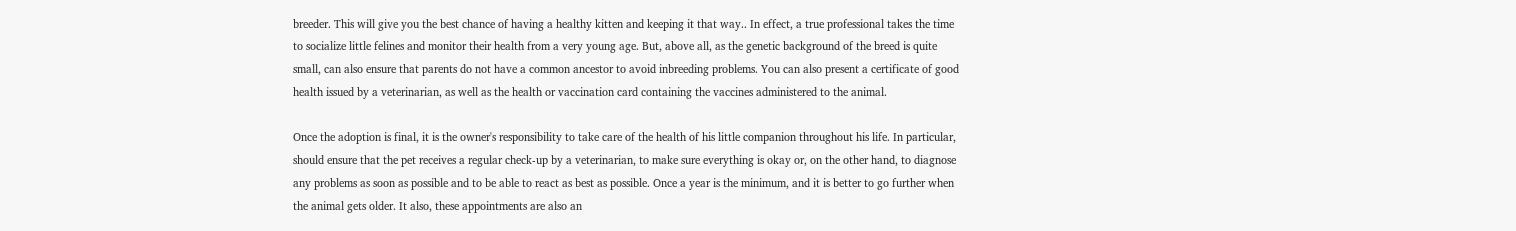breeder. This will give you the best chance of having a healthy kitten and keeping it that way.. In effect, a true professional takes the time to socialize little felines and monitor their health from a very young age. But, above all, as the genetic background of the breed is quite small, can also ensure that parents do not have a common ancestor to avoid inbreeding problems. You can also present a certificate of good health issued by a veterinarian, as well as the health or vaccination card containing the vaccines administered to the animal.

Once the adoption is final, it is the owner's responsibility to take care of the health of his little companion throughout his life. In particular, should ensure that the pet receives a regular check-up by a veterinarian, to make sure everything is okay or, on the other hand, to diagnose any problems as soon as possible and to be able to react as best as possible. Once a year is the minimum, and it is better to go further when the animal gets older. It also, these appointments are also an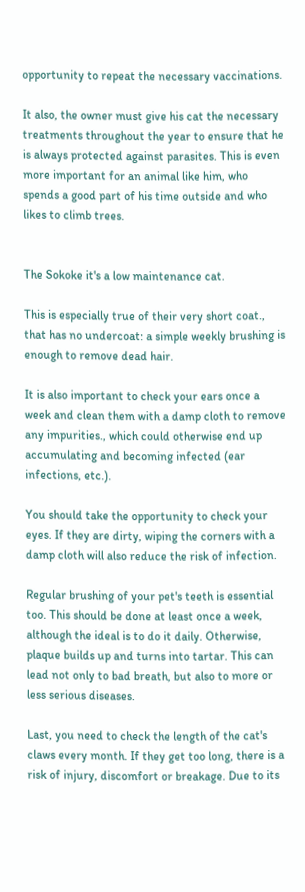opportunity to repeat the necessary vaccinations.

It also, the owner must give his cat the necessary treatments throughout the year to ensure that he is always protected against parasites. This is even more important for an animal like him, who spends a good part of his time outside and who likes to climb trees.


The Sokoke it's a low maintenance cat.

This is especially true of their very short coat., that has no undercoat: a simple weekly brushing is enough to remove dead hair.

It is also important to check your ears once a week and clean them with a damp cloth to remove any impurities., which could otherwise end up accumulating and becoming infected (ear infections, etc.).

You should take the opportunity to check your eyes. If they are dirty, wiping the corners with a damp cloth will also reduce the risk of infection.

Regular brushing of your pet's teeth is essential too. This should be done at least once a week, although the ideal is to do it daily. Otherwise, plaque builds up and turns into tartar. This can lead not only to bad breath, but also to more or less serious diseases.

Last, you need to check the length of the cat's claws every month. If they get too long, there is a risk of injury, discomfort or breakage. Due to its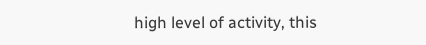high level of activity, this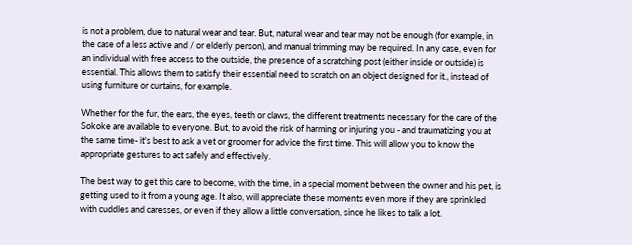is not a problem, due to natural wear and tear. But, natural wear and tear may not be enough (for example, in the case of a less active and / or elderly person), and manual trimming may be required. In any case, even for an individual with free access to the outside, the presence of a scratching post (either inside or outside) is essential. This allows them to satisfy their essential need to scratch on an object designed for it., instead of using furniture or curtains, for example.

Whether for the fur, the ears, the eyes, teeth or claws, the different treatments necessary for the care of the Sokoke are available to everyone. But, to avoid the risk of harming or injuring you - and traumatizing you at the same time- it's best to ask a vet or groomer for advice the first time. This will allow you to know the appropriate gestures to act safely and effectively.

The best way to get this care to become, with the time, in a special moment between the owner and his pet, is getting used to it from a young age. It also, will appreciate these moments even more if they are sprinkled with cuddles and caresses, or even if they allow a little conversation, since he likes to talk a lot.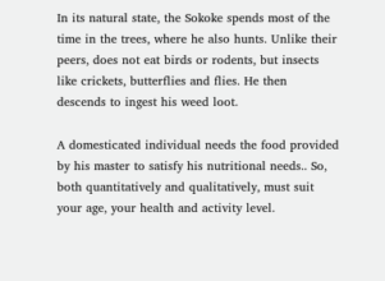In its natural state, the Sokoke spends most of the time in the trees, where he also hunts. Unlike their peers, does not eat birds or rodents, but insects like crickets, butterflies and flies. He then descends to ingest his weed loot.

A domesticated individual needs the food provided by his master to satisfy his nutritional needs.. So, both quantitatively and qualitatively, must suit your age, your health and activity level.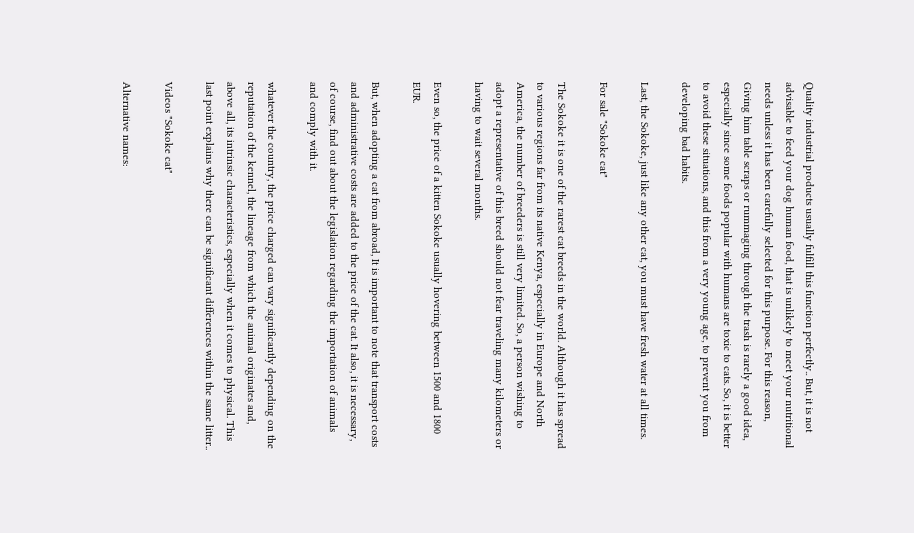Quality industrial products usually fulfill this function perfectly.. But, it is not advisable to feed your dog human food, that is unlikely to meet your nutritional needs unless it has been carefully selected for this purpose. For this reason, Giving him table scraps or rummaging through the trash is rarely a good idea, especially since some foods popular with humans are toxic to cats. So, it is better to avoid these situations, and this from a very young age, to prevent you from developing bad habits.

Last, the Sokoke, just like any other cat, you must have fresh water at all times.

For sale "Sokoke cat"

The Sokoke it is one of the rarest cat breeds in the world. Although it has spread to various regions far from its native Kenya, especially in Europe and North America, the number of breeders is still very limited. So, a person wishing to adopt a representative of this breed should not fear traveling many kilometers or having to wait several months.

Even so, the price of a kitten Sokoke usually hovering between 1500 and 1800 EUR.

But, when adopting a cat from abroad, It is important to note that transport costs and administrative costs are added to the price of the cat. It also, it is necessary, of course, find out about the legislation regarding the importation of animals and comply with it.

whatever the country, the price charged can vary significantly depending on the reputation of the kennel, the lineage from which the animal originates and, above all, its intrinsic characteristics, especially when it comes to physical. This last point explains why there can be significant differences within the same litter..

Videos "Sokoke cat"

Alternative names: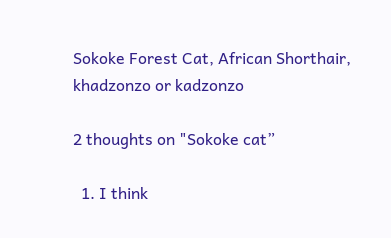Sokoke Forest Cat, African Shorthair, khadzonzo or kadzonzo

2 thoughts on "Sokoke cat”

  1. I think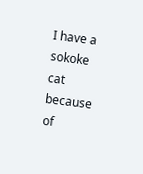I have a sokoke cat because of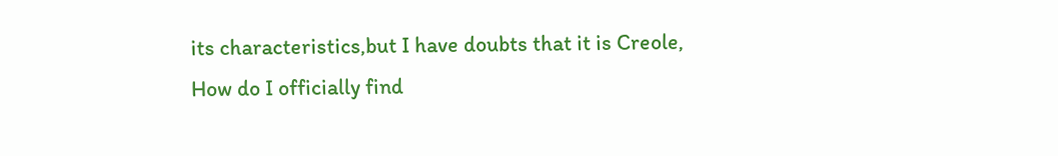its characteristics,but I have doubts that it is Creole, How do I officially find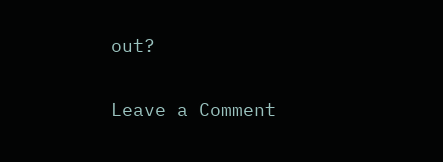out?


Leave a Comment